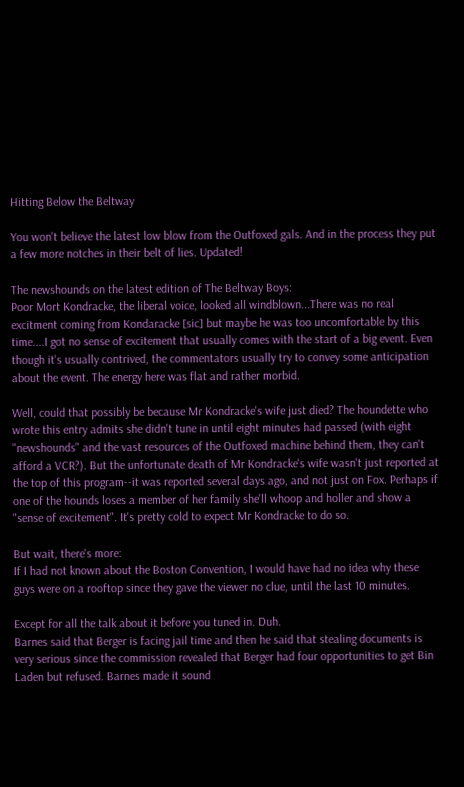Hitting Below the Beltway

You won't believe the latest low blow from the Outfoxed gals. And in the process they put a few more notches in their belt of lies. Updated!

The newshounds on the latest edition of The Beltway Boys:
Poor Mort Kondracke, the liberal voice, looked all windblown...There was no real excitment coming from Kondaracke [sic] but maybe he was too uncomfortable by this time....I got no sense of excitement that usually comes with the start of a big event. Even though it's usually contrived, the commentators usually try to convey some anticipation about the event. The energy here was flat and rather morbid.

Well, could that possibly be because Mr Kondracke's wife just died? The houndette who wrote this entry admits she didn't tune in until eight minutes had passed (with eight "newshounds" and the vast resources of the Outfoxed machine behind them, they can't afford a VCR?). But the unfortunate death of Mr Kondracke's wife wasn't just reported at the top of this program--it was reported several days ago, and not just on Fox. Perhaps if one of the hounds loses a member of her family she'll whoop and holler and show a "sense of excitement". It's pretty cold to expect Mr Kondracke to do so.

But wait, there's more:
If I had not known about the Boston Convention, I would have had no idea why these guys were on a rooftop since they gave the viewer no clue, until the last 10 minutes.

Except for all the talk about it before you tuned in. Duh.
Barnes said that Berger is facing jail time and then he said that stealing documents is very serious since the commission revealed that Berger had four opportunities to get Bin Laden but refused. Barnes made it sound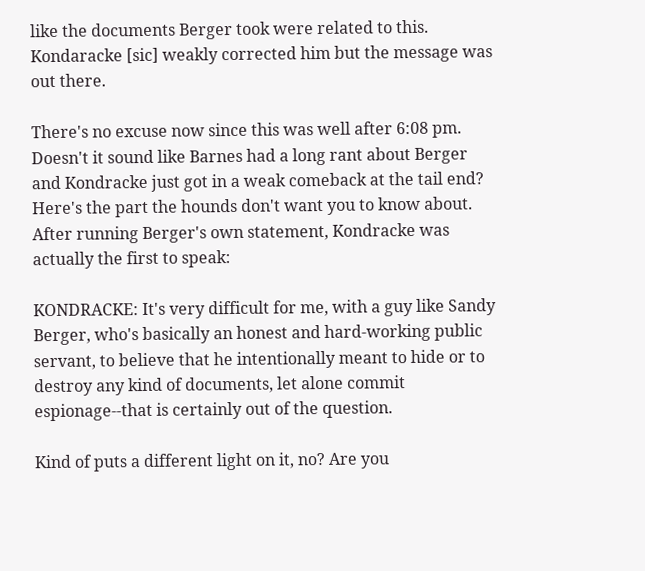like the documents Berger took were related to this. Kondaracke [sic] weakly corrected him but the message was out there.

There's no excuse now since this was well after 6:08 pm. Doesn't it sound like Barnes had a long rant about Berger and Kondracke just got in a weak comeback at the tail end? Here's the part the hounds don't want you to know about. After running Berger's own statement, Kondracke was actually the first to speak:

KONDRACKE: It's very difficult for me, with a guy like Sandy Berger, who's basically an honest and hard-working public servant, to believe that he intentionally meant to hide or to destroy any kind of documents, let alone commit espionage--that is certainly out of the question.

Kind of puts a different light on it, no? Are you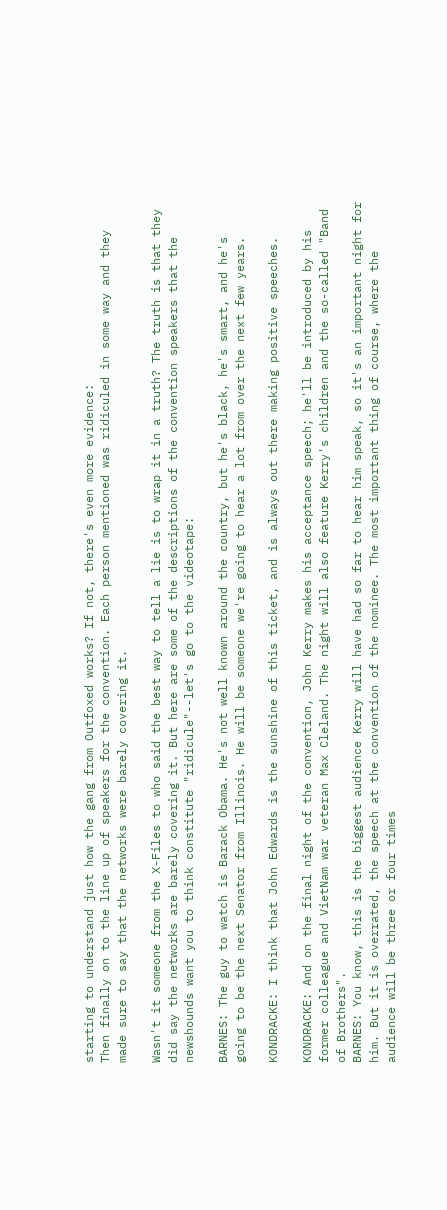starting to understand just how the gang from Outfoxed works? If not, there's even more evidence:
Then finally on to the line up of speakers for the convention. Each person mentioned was ridiculed in some way and they made sure to say that the networks were barely covering it.

Wasn't it someone from the X-Files to who said the best way to tell a lie is to wrap it in a truth? The truth is that they did say the networks are barely covering it. But here are some of the descriptions of the convention speakers that the newshounds want you to think constitute "ridicule"--let's go to the videotape:

BARNES: The guy to watch is Barack Obama. He's not well known around the country, but he's black, he's smart, and he's going to be the next Senator from Illinois. He will be someone we're going to hear a lot from over the next few years.

KONDRACKE: I think that John Edwards is the sunshine of this ticket, and is always out there making positive speeches.

KONDRACKE: And on the final night of the convention, John Kerry makes his acceptance speech; he'll be introduced by his former colleague and VietNam war veteran Max Cleland. The night will also feature Kerry's children and the so-called "Band of Brothers".
BARNES: You know, this is the biggest audience Kerry will have had so far to hear him speak, so it's an important night for him. But it is overrated, the speech at the convention of the nominee. The most important thing of course, where the audience will be three or four times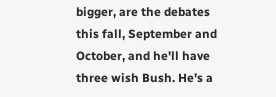bigger, are the debates this fall, September and October, and he'll have three wish Bush. He's a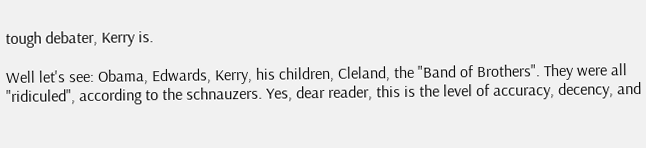tough debater, Kerry is.

Well let's see: Obama, Edwards, Kerry, his children, Cleland, the "Band of Brothers". They were all "ridiculed", according to the schnauzers. Yes, dear reader, this is the level of accuracy, decency, and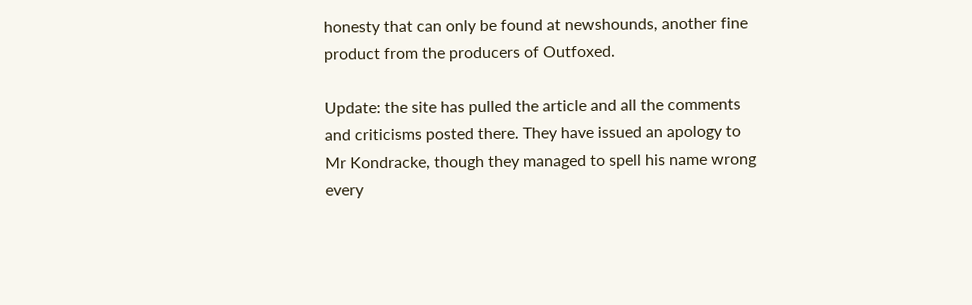honesty that can only be found at newshounds, another fine product from the producers of Outfoxed.

Update: the site has pulled the article and all the comments and criticisms posted there. They have issued an apology to Mr Kondracke, though they managed to spell his name wrong every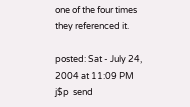one of the four times they referenced it.

posted: Sat - July 24, 2004 at 11:09 PM       j$p  send